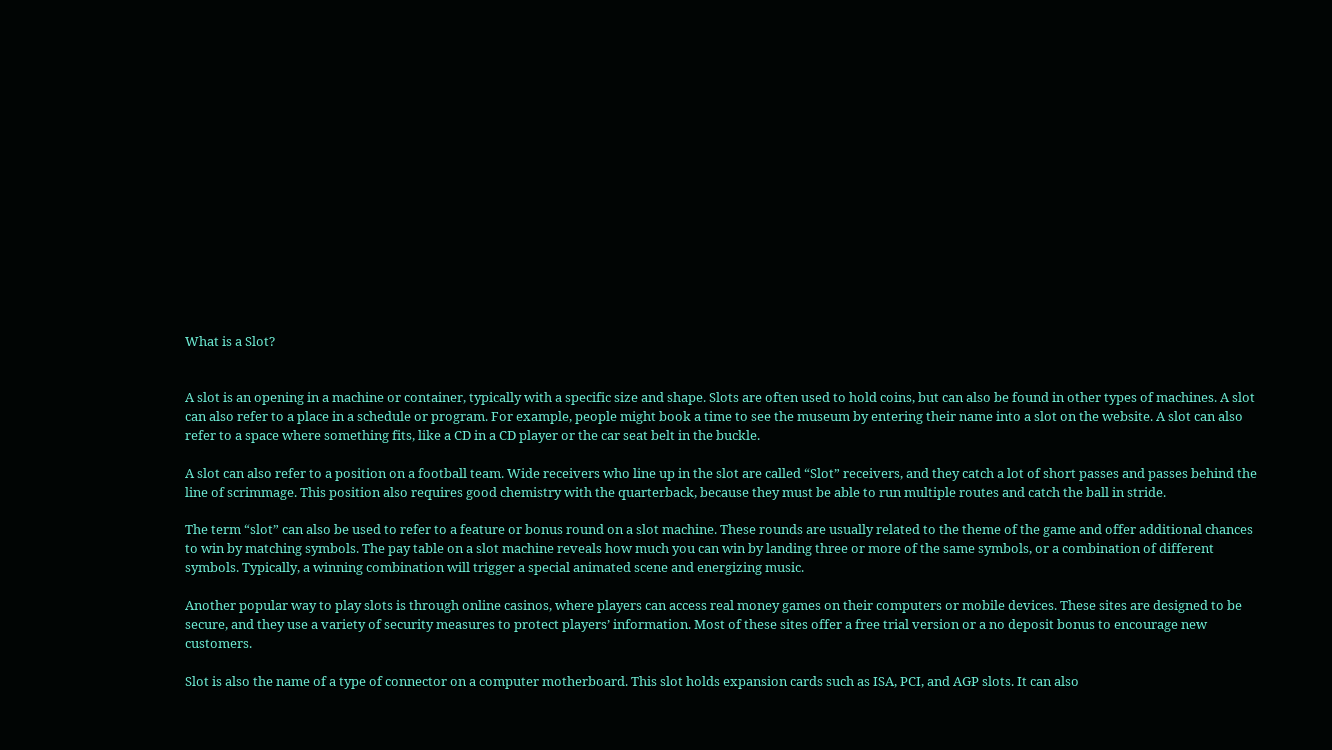What is a Slot?


A slot is an opening in a machine or container, typically with a specific size and shape. Slots are often used to hold coins, but can also be found in other types of machines. A slot can also refer to a place in a schedule or program. For example, people might book a time to see the museum by entering their name into a slot on the website. A slot can also refer to a space where something fits, like a CD in a CD player or the car seat belt in the buckle.

A slot can also refer to a position on a football team. Wide receivers who line up in the slot are called “Slot” receivers, and they catch a lot of short passes and passes behind the line of scrimmage. This position also requires good chemistry with the quarterback, because they must be able to run multiple routes and catch the ball in stride.

The term “slot” can also be used to refer to a feature or bonus round on a slot machine. These rounds are usually related to the theme of the game and offer additional chances to win by matching symbols. The pay table on a slot machine reveals how much you can win by landing three or more of the same symbols, or a combination of different symbols. Typically, a winning combination will trigger a special animated scene and energizing music.

Another popular way to play slots is through online casinos, where players can access real money games on their computers or mobile devices. These sites are designed to be secure, and they use a variety of security measures to protect players’ information. Most of these sites offer a free trial version or a no deposit bonus to encourage new customers.

Slot is also the name of a type of connector on a computer motherboard. This slot holds expansion cards such as ISA, PCI, and AGP slots. It can also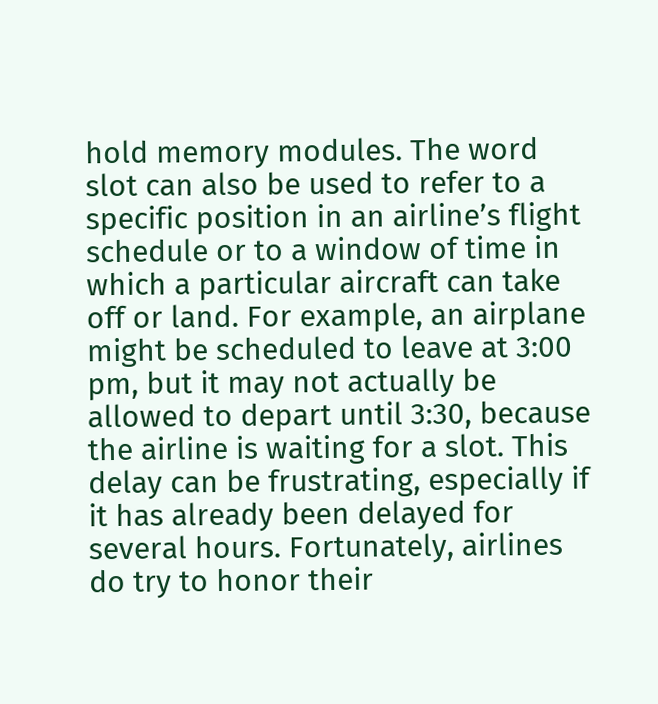hold memory modules. The word slot can also be used to refer to a specific position in an airline’s flight schedule or to a window of time in which a particular aircraft can take off or land. For example, an airplane might be scheduled to leave at 3:00 pm, but it may not actually be allowed to depart until 3:30, because the airline is waiting for a slot. This delay can be frustrating, especially if it has already been delayed for several hours. Fortunately, airlines do try to honor their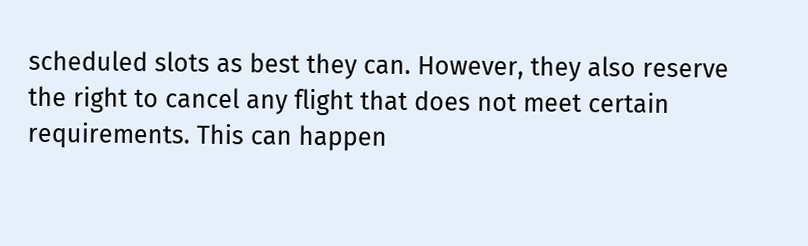scheduled slots as best they can. However, they also reserve the right to cancel any flight that does not meet certain requirements. This can happen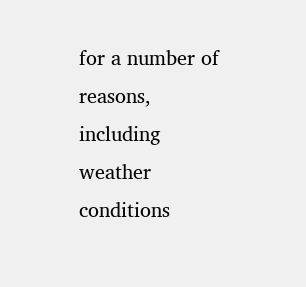for a number of reasons, including weather conditions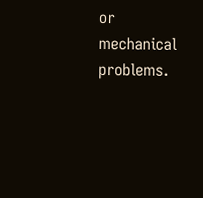or mechanical problems.